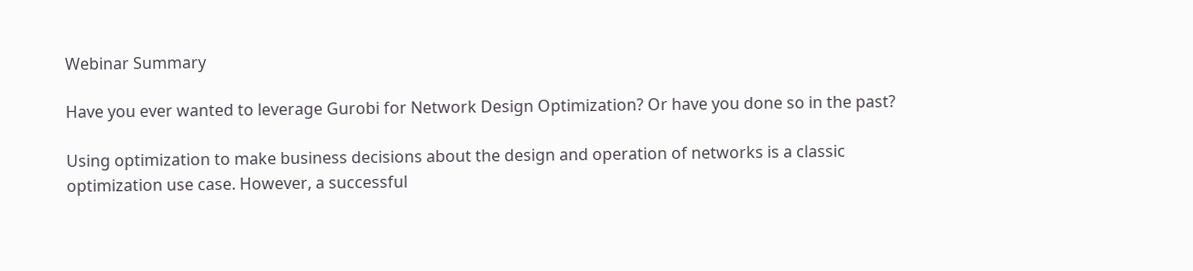Webinar Summary

Have you ever wanted to leverage Gurobi for Network Design Optimization? Or have you done so in the past?

Using optimization to make business decisions about the design and operation of networks is a classic optimization use case. However, a successful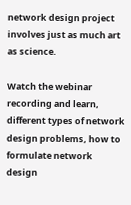network design project involves just as much art as science.

Watch the webinar recording and learn, different types of network design problems, how to formulate network design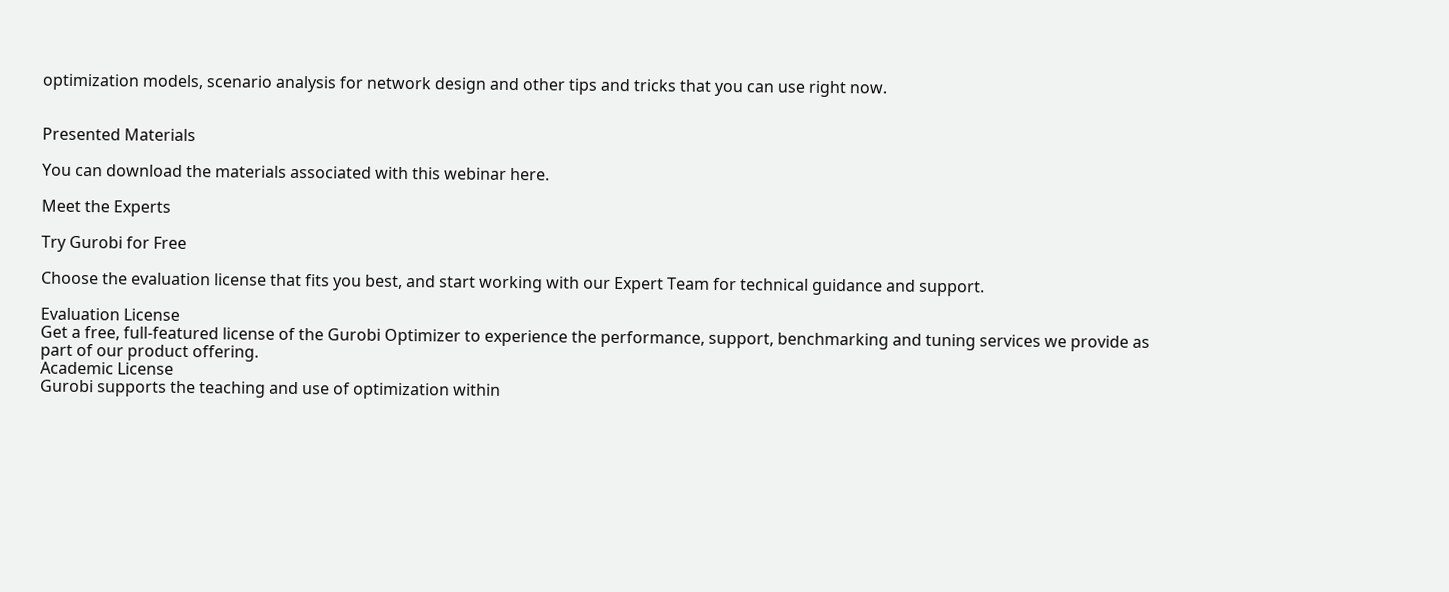optimization models, scenario analysis for network design and other tips and tricks that you can use right now.


Presented Materials

You can download the materials associated with this webinar here.

Meet the Experts

Try Gurobi for Free

Choose the evaluation license that fits you best, and start working with our Expert Team for technical guidance and support.

Evaluation License
Get a free, full-featured license of the Gurobi Optimizer to experience the performance, support, benchmarking and tuning services we provide as part of our product offering.
Academic License
Gurobi supports the teaching and use of optimization within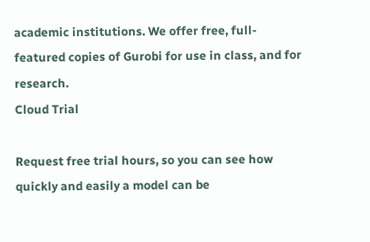academic institutions. We offer free, full-featured copies of Gurobi for use in class, and for research.
Cloud Trial

Request free trial hours, so you can see how quickly and easily a model can be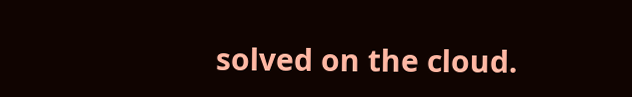solved on the cloud.